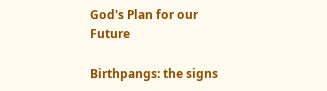God's Plan for our Future

Birthpangs: the signs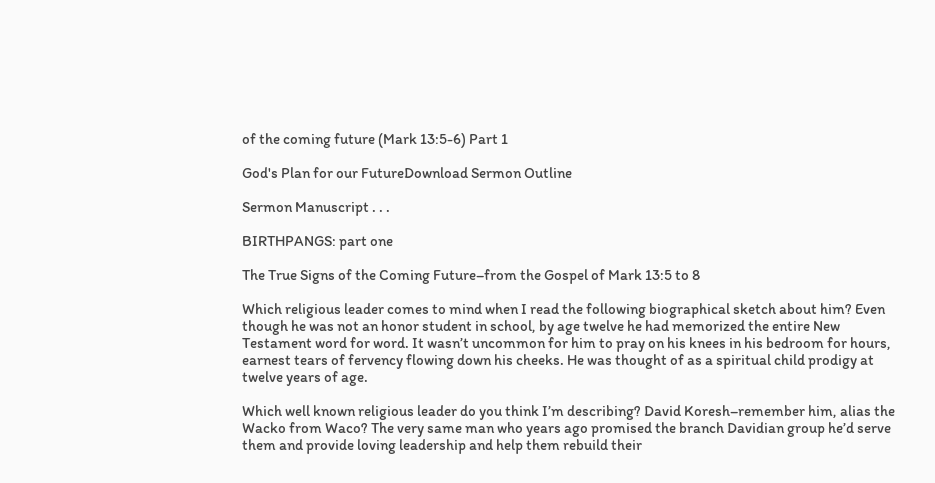of the coming future (Mark 13:5-6) Part 1

God's Plan for our FutureDownload Sermon Outline

Sermon Manuscript . . .

BIRTHPANGS: part one

The True Signs of the Coming Future–from the Gospel of Mark 13:5 to 8

Which religious leader comes to mind when I read the following biographical sketch about him? Even though he was not an honor student in school, by age twelve he had memorized the entire New Testament word for word. It wasn’t uncommon for him to pray on his knees in his bedroom for hours, earnest tears of fervency flowing down his cheeks. He was thought of as a spiritual child prodigy at twelve years of age.

Which well known religious leader do you think I’m describing? David Koresh–remember him, alias the Wacko from Waco? The very same man who years ago promised the branch Davidian group he’d serve them and provide loving leadership and help them rebuild their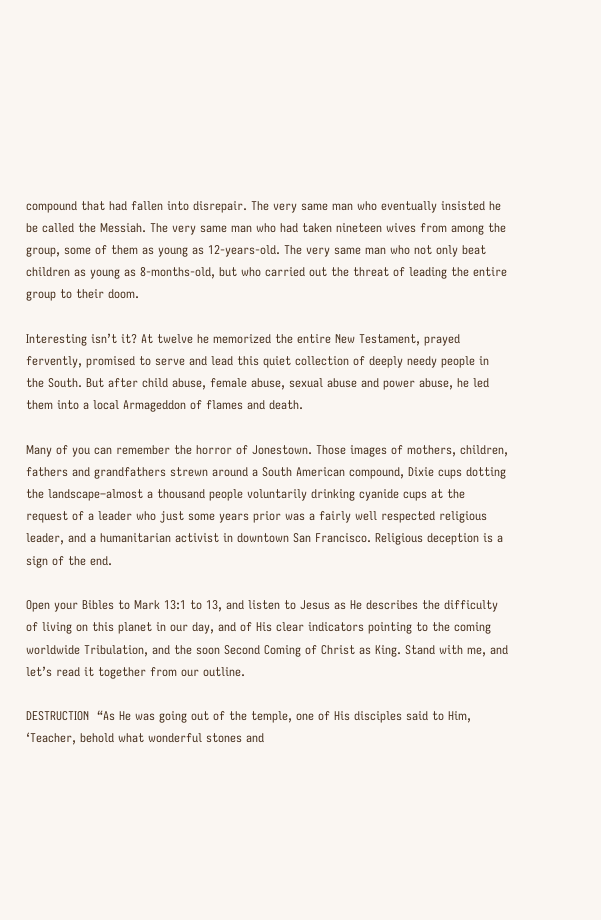compound that had fallen into disrepair. The very same man who eventually insisted he be called the Messiah. The very same man who had taken nineteen wives from among the group, some of them as young as 12-years-old. The very same man who not only beat children as young as 8-months-old, but who carried out the threat of leading the entire group to their doom.

Interesting isn’t it? At twelve he memorized the entire New Testament, prayed fervently, promised to serve and lead this quiet collection of deeply needy people in the South. But after child abuse, female abuse, sexual abuse and power abuse, he led them into a local Armageddon of flames and death.

Many of you can remember the horror of Jonestown. Those images of mothers, children, fathers and grandfathers strewn around a South American compound, Dixie cups dotting the landscape–almost a thousand people voluntarily drinking cyanide cups at the request of a leader who just some years prior was a fairly well respected religious leader, and a humanitarian activist in downtown San Francisco. Religious deception is a sign of the end.

Open your Bibles to Mark 13:1 to 13, and listen to Jesus as He describes the difficulty of living on this planet in our day, and of His clear indicators pointing to the coming worldwide Tribulation, and the soon Second Coming of Christ as King. Stand with me, and let’s read it together from our outline.

DESTRUCTION  “As He was going out of the temple, one of His disciples said to Him, ‘Teacher, behold what wonderful stones and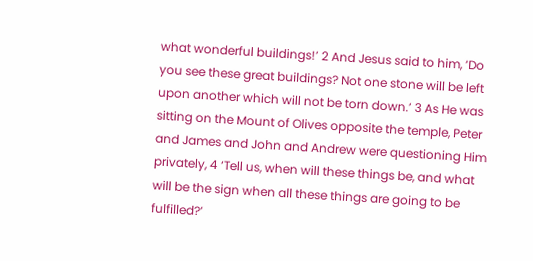what wonderful buildings!’ 2 And Jesus said to him, ‘Do you see these great buildings? Not one stone will be left upon another which will not be torn down.’ 3 As He was sitting on the Mount of Olives opposite the temple, Peter and James and John and Andrew were questioning Him privately, 4 ‘Tell us, when will these things be, and what will be the sign when all these things are going to be fulfilled?’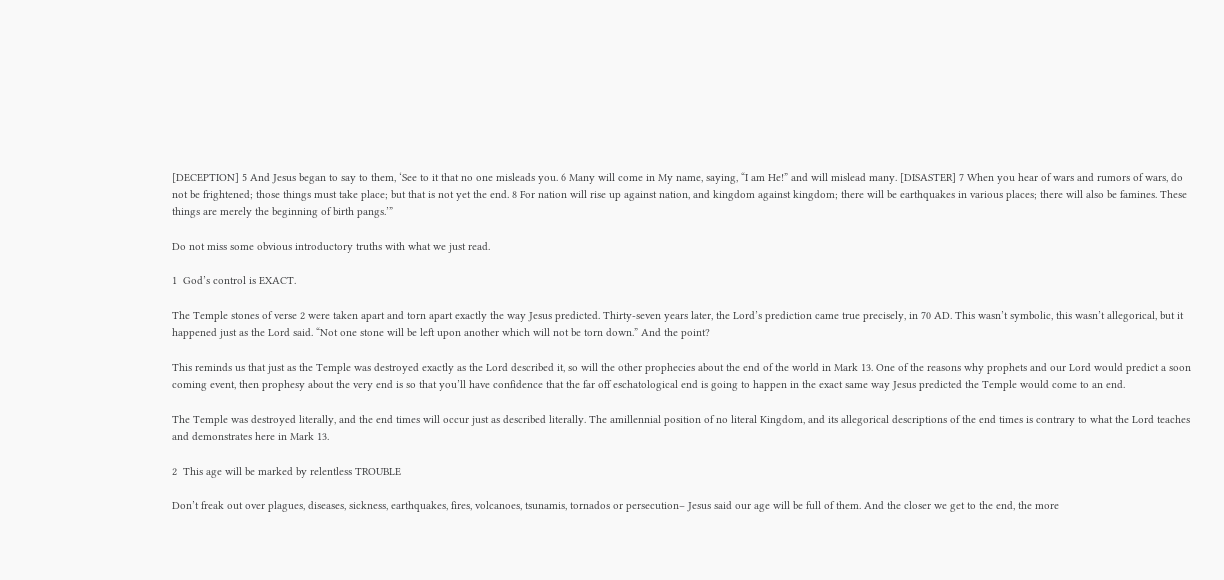[DECEPTION] 5 And Jesus began to say to them, ‘See to it that no one misleads you. 6 Many will come in My name, saying, “I am He!” and will mislead many. [DISASTER] 7 When you hear of wars and rumors of wars, do not be frightened; those things must take place; but that is not yet the end. 8 For nation will rise up against nation, and kingdom against kingdom; there will be earthquakes in various places; there will also be famines. These things are merely the beginning of birth pangs.’”

Do not miss some obvious introductory truths with what we just read.

1  God’s control is EXACT.

The Temple stones of verse 2 were taken apart and torn apart exactly the way Jesus predicted. Thirty-seven years later, the Lord’s prediction came true precisely, in 70 AD. This wasn’t symbolic, this wasn’t allegorical, but it happened just as the Lord said. “Not one stone will be left upon another which will not be torn down.” And the point?

This reminds us that just as the Temple was destroyed exactly as the Lord described it, so will the other prophecies about the end of the world in Mark 13. One of the reasons why prophets and our Lord would predict a soon coming event, then prophesy about the very end is so that you’ll have confidence that the far off eschatological end is going to happen in the exact same way Jesus predicted the Temple would come to an end.

The Temple was destroyed literally, and the end times will occur just as described literally. The amillennial position of no literal Kingdom, and its allegorical descriptions of the end times is contrary to what the Lord teaches and demonstrates here in Mark 13.

2  This age will be marked by relentless TROUBLE

Don’t freak out over plagues, diseases, sickness, earthquakes, fires, volcanoes, tsunamis, tornados or persecution– Jesus said our age will be full of them. And the closer we get to the end, the more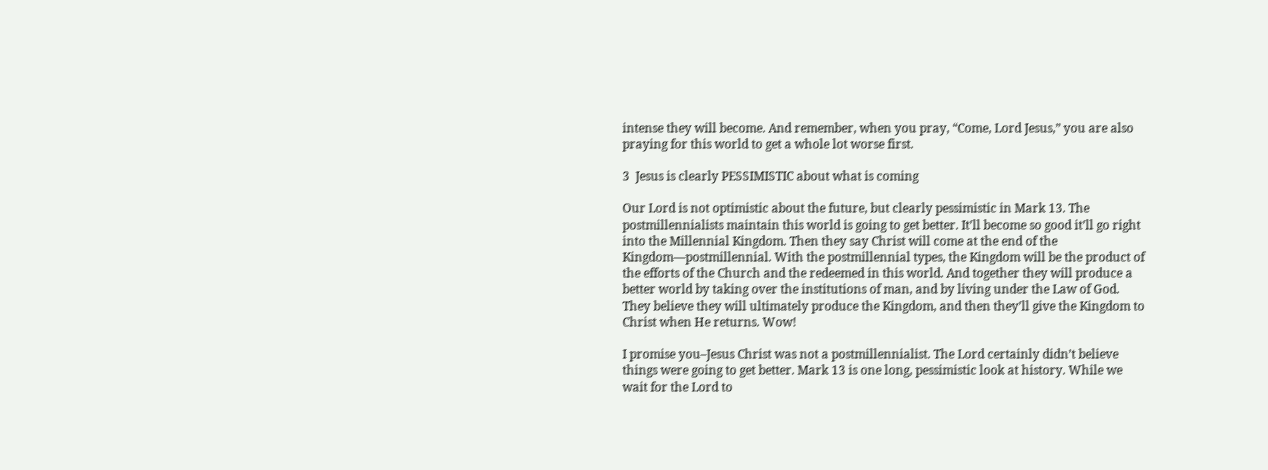intense they will become. And remember, when you pray, “Come, Lord Jesus,” you are also praying for this world to get a whole lot worse first.

3  Jesus is clearly PESSIMISTIC about what is coming

Our Lord is not optimistic about the future, but clearly pessimistic in Mark 13. The postmillennialists maintain this world is going to get better. It’ll become so good it’ll go right into the Millennial Kingdom. Then they say Christ will come at the end of the Kingdom—postmillennial. With the postmillennial types, the Kingdom will be the product of the efforts of the Church and the redeemed in this world. And together they will produce a better world by taking over the institutions of man, and by living under the Law of God. They believe they will ultimately produce the Kingdom, and then they’ll give the Kingdom to Christ when He returns. Wow!

I promise you–Jesus Christ was not a postmillennialist. The Lord certainly didn’t believe things were going to get better. Mark 13 is one long, pessimistic look at history. While we wait for the Lord to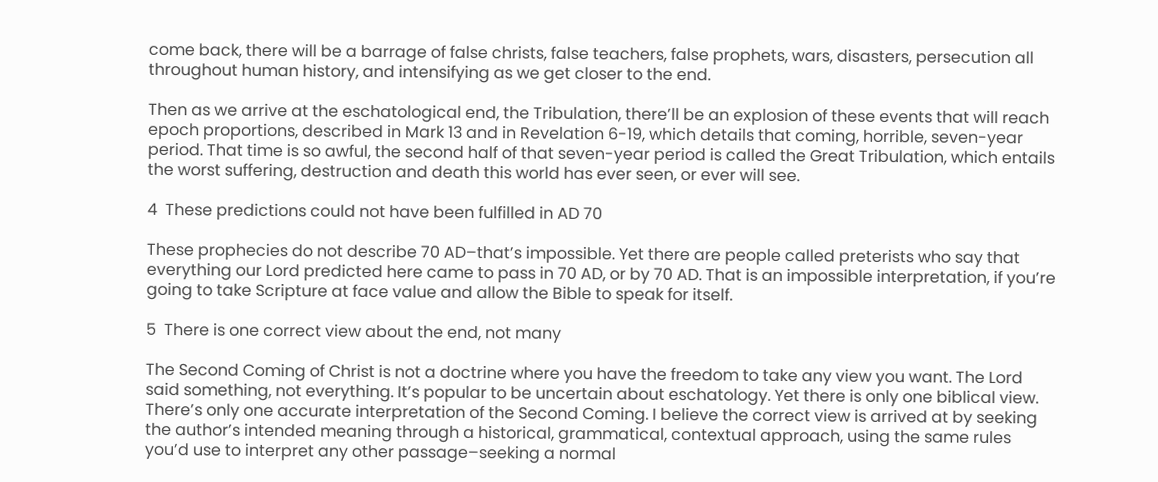come back, there will be a barrage of false christs, false teachers, false prophets, wars, disasters, persecution all throughout human history, and intensifying as we get closer to the end.

Then as we arrive at the eschatological end, the Tribulation, there’ll be an explosion of these events that will reach epoch proportions, described in Mark 13 and in Revelation 6-19, which details that coming, horrible, seven-year period. That time is so awful, the second half of that seven-year period is called the Great Tribulation, which entails the worst suffering, destruction and death this world has ever seen, or ever will see.

4  These predictions could not have been fulfilled in AD 70

These prophecies do not describe 70 AD–that’s impossible. Yet there are people called preterists who say that everything our Lord predicted here came to pass in 70 AD, or by 70 AD. That is an impossible interpretation, if you’re going to take Scripture at face value and allow the Bible to speak for itself.

5  There is one correct view about the end, not many

The Second Coming of Christ is not a doctrine where you have the freedom to take any view you want. The Lord said something, not everything. It’s popular to be uncertain about eschatology. Yet there is only one biblical view. There’s only one accurate interpretation of the Second Coming. I believe the correct view is arrived at by seeking the author’s intended meaning through a historical, grammatical, contextual approach, using the same rules you’d use to interpret any other passage–seeking a normal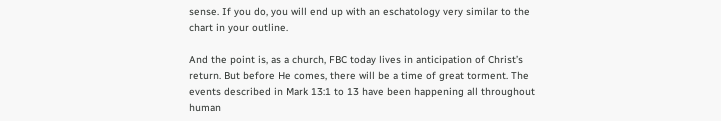sense. If you do, you will end up with an eschatology very similar to the chart in your outline.

And the point is, as a church, FBC today lives in anticipation of Christ’s return. But before He comes, there will be a time of great torment. The events described in Mark 13:1 to 13 have been happening all throughout human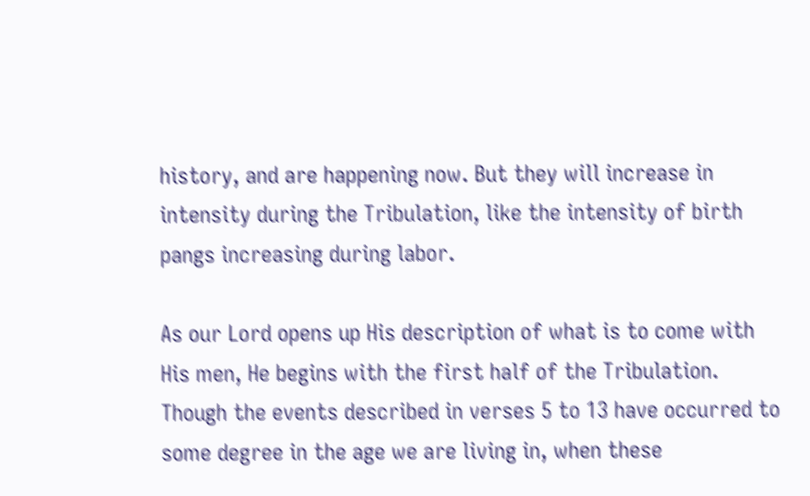history, and are happening now. But they will increase in intensity during the Tribulation, like the intensity of birth pangs increasing during labor.

As our Lord opens up His description of what is to come with His men, He begins with the first half of the Tribulation. Though the events described in verses 5 to 13 have occurred to some degree in the age we are living in, when these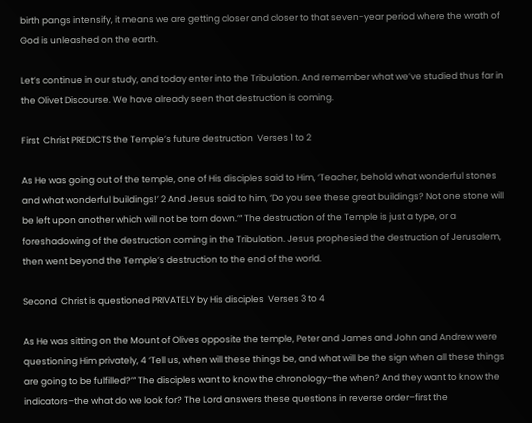birth pangs intensify, it means we are getting closer and closer to that seven-year period where the wrath of God is unleashed on the earth.

Let’s continue in our study, and today enter into the Tribulation. And remember what we’ve studied thus far in the Olivet Discourse. We have already seen that destruction is coming.

First  Christ PREDICTS the Temple’s future destruction  Verses 1 to 2

As He was going out of the temple, one of His disciples said to Him, ‘Teacher, behold what wonderful stones and what wonderful buildings!’ 2 And Jesus said to him, ‘Do you see these great buildings? Not one stone will be left upon another which will not be torn down.’” The destruction of the Temple is just a type, or a foreshadowing of the destruction coming in the Tribulation. Jesus prophesied the destruction of Jerusalem, then went beyond the Temple’s destruction to the end of the world.

Second  Christ is questioned PRIVATELY by His disciples  Verses 3 to 4

As He was sitting on the Mount of Olives opposite the temple, Peter and James and John and Andrew were questioning Him privately, 4 ‘Tell us, when will these things be, and what will be the sign when all these things are going to be fulfilled?’” The disciples want to know the chronology–the when? And they want to know the indicators–the what do we look for? The Lord answers these questions in reverse order–first the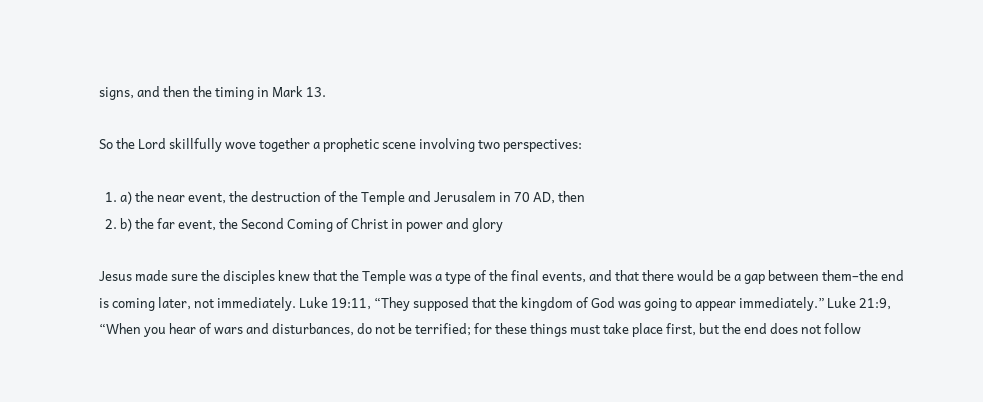signs, and then the timing in Mark 13.

So the Lord skillfully wove together a prophetic scene involving two perspectives:

  1. a) the near event, the destruction of the Temple and Jerusalem in 70 AD, then
  2. b) the far event, the Second Coming of Christ in power and glory

Jesus made sure the disciples knew that the Temple was a type of the final events, and that there would be a gap between them–the end is coming later, not immediately. Luke 19:11, “They supposed that the kingdom of God was going to appear immediately.” Luke 21:9, “When you hear of wars and disturbances, do not be terrified; for these things must take place first, but the end does not follow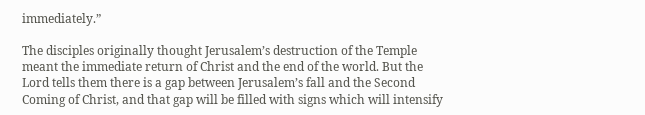immediately.”

The disciples originally thought Jerusalem’s destruction of the Temple meant the immediate return of Christ and the end of the world. But the Lord tells them there is a gap between Jerusalem’s fall and the Second Coming of Christ, and that gap will be filled with signs which will intensify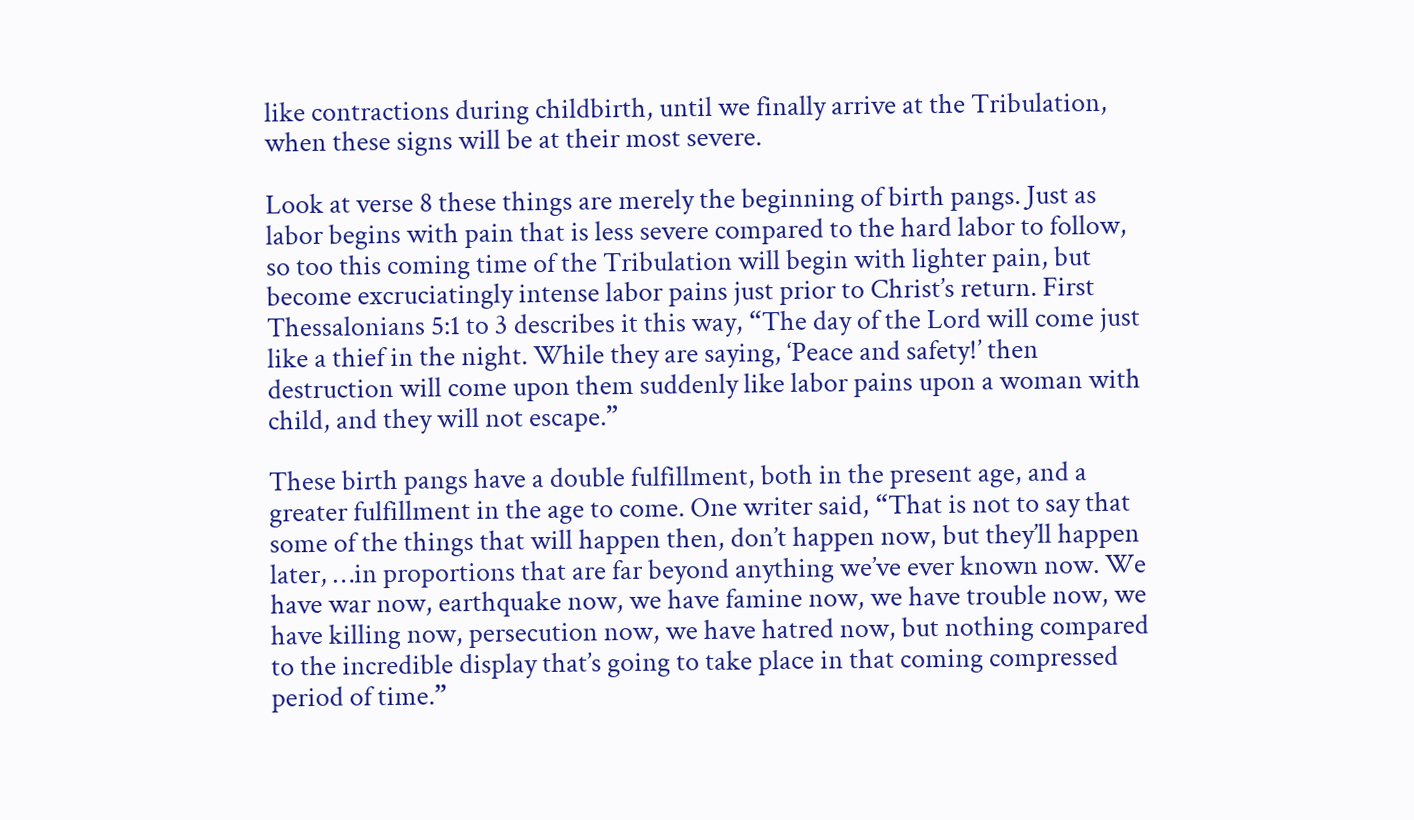like contractions during childbirth, until we finally arrive at the Tribulation, when these signs will be at their most severe.

Look at verse 8 these things are merely the beginning of birth pangs. Just as labor begins with pain that is less severe compared to the hard labor to follow, so too this coming time of the Tribulation will begin with lighter pain, but become excruciatingly intense labor pains just prior to Christ’s return. First Thessalonians 5:1 to 3 describes it this way, “The day of the Lord will come just like a thief in the night. While they are saying, ‘Peace and safety!’ then destruction will come upon them suddenly like labor pains upon a woman with child, and they will not escape.”

These birth pangs have a double fulfillment, both in the present age, and a greater fulfillment in the age to come. One writer said, “That is not to say that some of the things that will happen then, don’t happen now, but they’ll happen later, …in proportions that are far beyond anything we’ve ever known now. We have war now, earthquake now, we have famine now, we have trouble now, we have killing now, persecution now, we have hatred now, but nothing compared to the incredible display that’s going to take place in that coming compressed period of time.”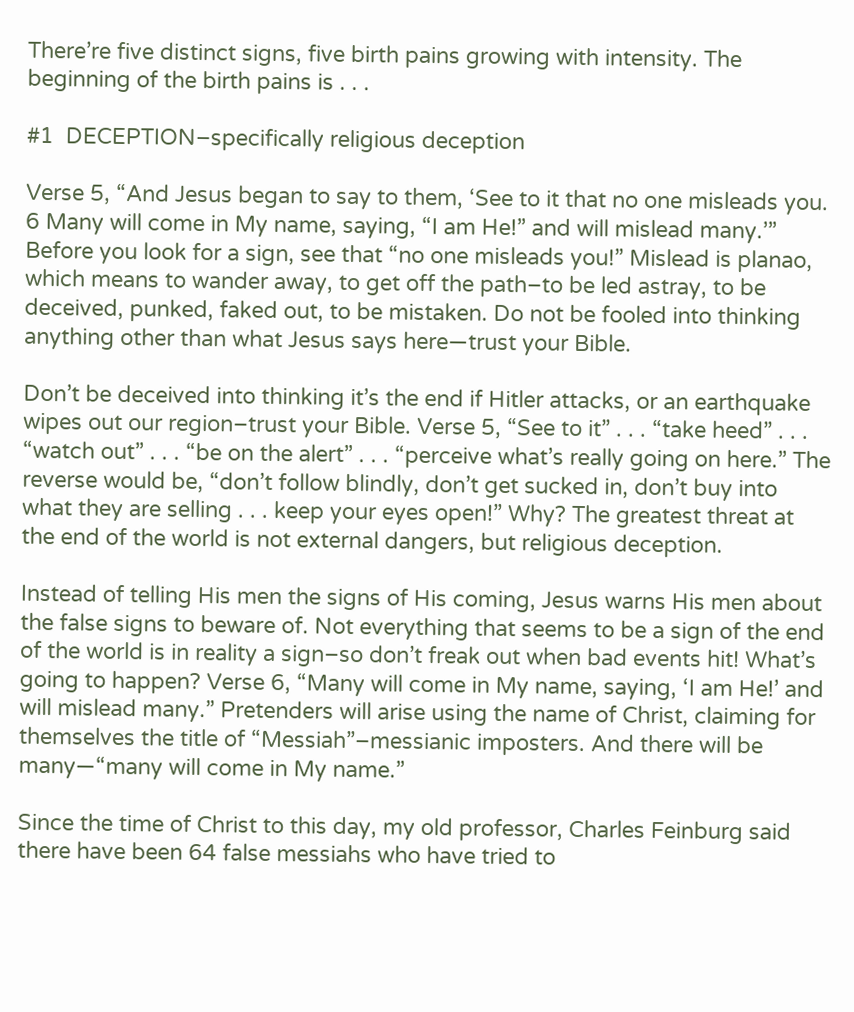There’re five distinct signs, five birth pains growing with intensity. The beginning of the birth pains is . . .

#1  DECEPTION–specifically religious deception

Verse 5, “And Jesus began to say to them, ‘See to it that no one misleads you. 6 Many will come in My name, saying, “I am He!” and will mislead many.’” Before you look for a sign, see that “no one misleads you!” Mislead is planao, which means to wander away, to get off the path–to be led astray, to be deceived, punked, faked out, to be mistaken. Do not be fooled into thinking anything other than what Jesus says here—trust your Bible.

Don’t be deceived into thinking it’s the end if Hitler attacks, or an earthquake wipes out our region–trust your Bible. Verse 5, “See to it” . . . “take heed” . . . “watch out” . . . “be on the alert” . . . “perceive what’s really going on here.” The reverse would be, “don’t follow blindly, don’t get sucked in, don’t buy into what they are selling . . . keep your eyes open!” Why? The greatest threat at the end of the world is not external dangers, but religious deception.

Instead of telling His men the signs of His coming, Jesus warns His men about the false signs to beware of. Not everything that seems to be a sign of the end of the world is in reality a sign–so don’t freak out when bad events hit! What’s going to happen? Verse 6, “Many will come in My name, saying, ‘I am He!’ and will mislead many.” Pretenders will arise using the name of Christ, claiming for themselves the title of “Messiah”–messianic imposters. And there will be many—“many will come in My name.”

Since the time of Christ to this day, my old professor, Charles Feinburg said there have been 64 false messiahs who have tried to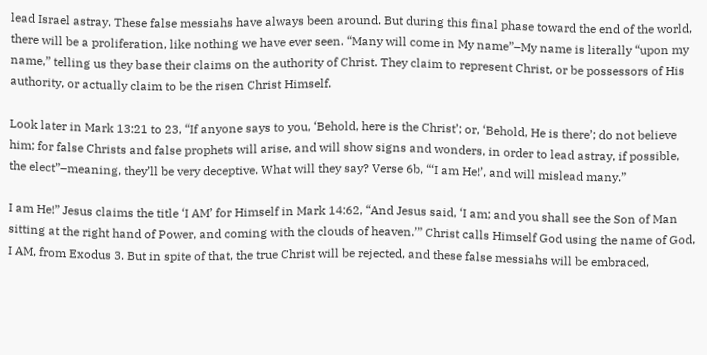lead Israel astray. These false messiahs have always been around. But during this final phase toward the end of the world, there will be a proliferation, like nothing we have ever seen. “Many will come in My name”–My name is literally “upon my name,” telling us they base their claims on the authority of Christ. They claim to represent Christ, or be possessors of His authority, or actually claim to be the risen Christ Himself.

Look later in Mark 13:21 to 23, “If anyone says to you, ‘Behold, here is the Christ’; or, ‘Behold, He is there’; do not believe him; for false Christs and false prophets will arise, and will show signs and wonders, in order to lead astray, if possible, the elect”–meaning, they’ll be very deceptive. What will they say? Verse 6b, “‘I am He!’, and will mislead many.”

I am He!” Jesus claims the title ‘I AM’ for Himself in Mark 14:62, “And Jesus said, ‘I am; and you shall see the Son of Man sitting at the right hand of Power, and coming with the clouds of heaven.’” Christ calls Himself God using the name of God, I AM, from Exodus 3. But in spite of that, the true Christ will be rejected, and these false messiahs will be embraced,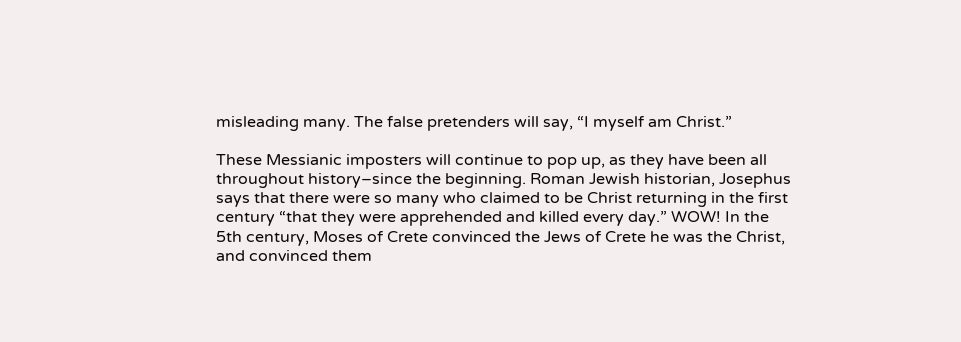misleading many. The false pretenders will say, “I myself am Christ.”

These Messianic imposters will continue to pop up, as they have been all throughout history–since the beginning. Roman Jewish historian, Josephus says that there were so many who claimed to be Christ returning in the first century “that they were apprehended and killed every day.” WOW! In the 5th century, Moses of Crete convinced the Jews of Crete he was the Christ, and convinced them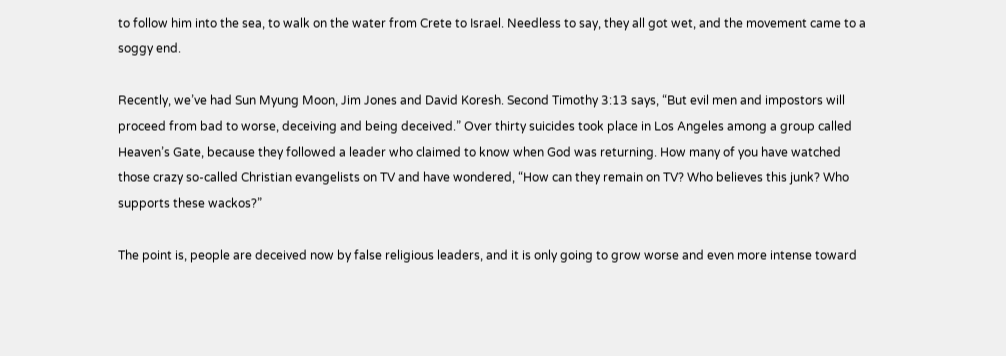to follow him into the sea, to walk on the water from Crete to Israel. Needless to say, they all got wet, and the movement came to a soggy end.

Recently, we’ve had Sun Myung Moon, Jim Jones and David Koresh. Second Timothy 3:13 says, “But evil men and impostors will proceed from bad to worse, deceiving and being deceived.” Over thirty suicides took place in Los Angeles among a group called Heaven’s Gate, because they followed a leader who claimed to know when God was returning. How many of you have watched those crazy so-called Christian evangelists on TV and have wondered, “How can they remain on TV? Who believes this junk? Who supports these wackos?”

The point is, people are deceived now by false religious leaders, and it is only going to grow worse and even more intense toward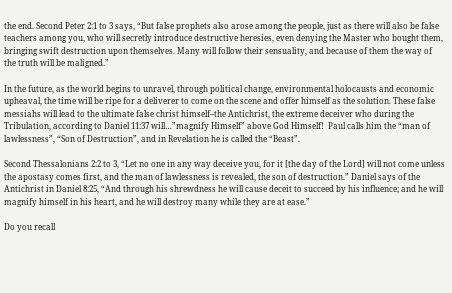the end. Second Peter 2:1 to 3 says, “But false prophets also arose among the people, just as there will also be false teachers among you, who will secretly introduce destructive heresies, even denying the Master who bought them, bringing swift destruction upon themselves. Many will follow their sensuality, and because of them the way of the truth will be maligned.”

In the future, as the world begins to unravel, through political change, environmental holocausts and economic upheaval, the time will be ripe for a deliverer to come on the scene and offer himself as the solution. These false messiahs will lead to the ultimate false christ himself–the Antichrist, the extreme deceiver who during the Tribulation, according to Daniel 11:37 will…”magnify Himself” above God Himself!  Paul calls him the “man of lawlessness”, “Son of Destruction”, and in Revelation he is called the “Beast”.

Second Thessalonians 2:2 to 3, “Let no one in any way deceive you, for it [the day of the Lord] will not come unless the apostasy comes first, and the man of lawlessness is revealed, the son of destruction.” Daniel says of the Antichrist in Daniel 8:25, “And through his shrewdness he will cause deceit to succeed by his influence; and he will magnify himself in his heart, and he will destroy many while they are at ease.”

Do you recall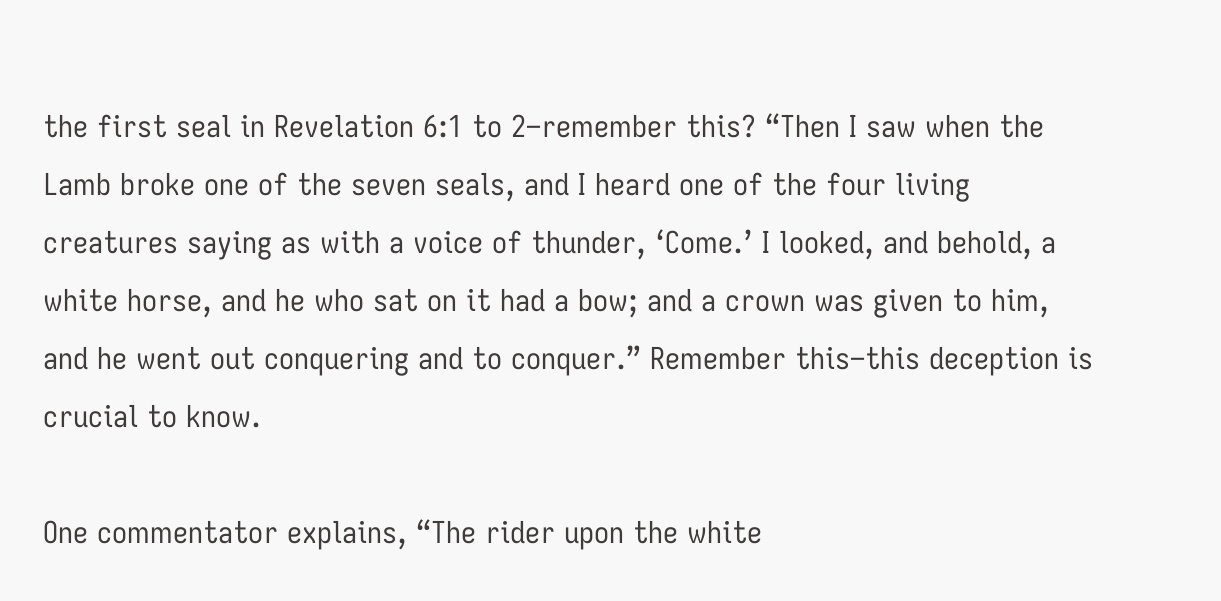the first seal in Revelation 6:1 to 2–remember this? “Then I saw when the Lamb broke one of the seven seals, and I heard one of the four living creatures saying as with a voice of thunder, ‘Come.’ I looked, and behold, a white horse, and he who sat on it had a bow; and a crown was given to him, and he went out conquering and to conquer.” Remember this–this deception is crucial to know.

One commentator explains, “The rider upon the white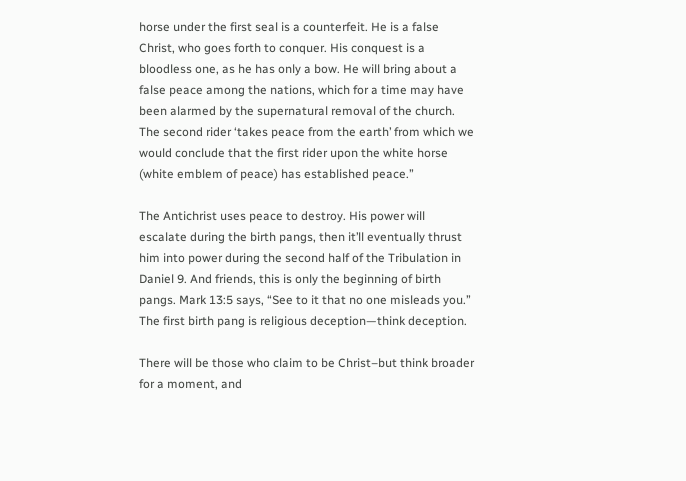horse under the first seal is a counterfeit. He is a false Christ, who goes forth to conquer. His conquest is a bloodless one, as he has only a bow. He will bring about a false peace among the nations, which for a time may have been alarmed by the supernatural removal of the church. The second rider ‘takes peace from the earth’ from which we would conclude that the first rider upon the white horse (white emblem of peace) has established peace.”

The Antichrist uses peace to destroy. His power will escalate during the birth pangs, then it’ll eventually thrust him into power during the second half of the Tribulation in Daniel 9. And friends, this is only the beginning of birth pangs. Mark 13:5 says, “See to it that no one misleads you.” The first birth pang is religious deception—think deception.

There will be those who claim to be Christ–but think broader for a moment, and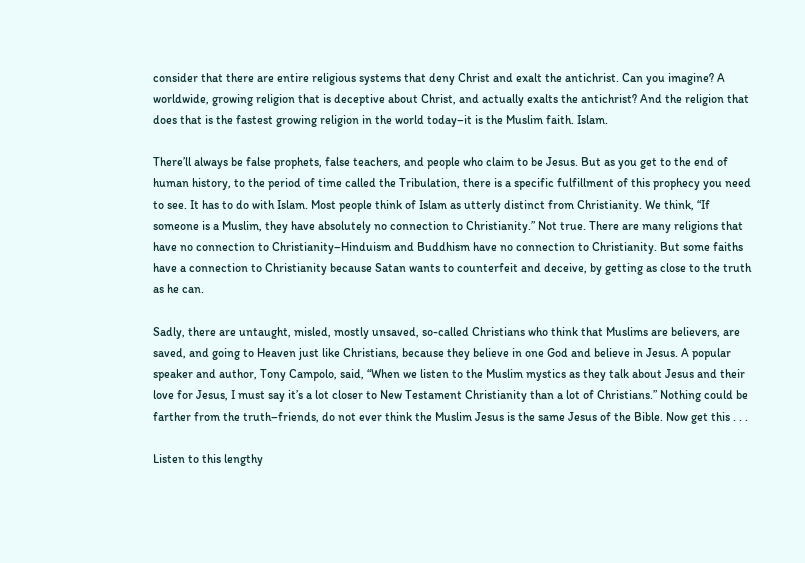consider that there are entire religious systems that deny Christ and exalt the antichrist. Can you imagine? A worldwide, growing religion that is deceptive about Christ, and actually exalts the antichrist? And the religion that does that is the fastest growing religion in the world today–it is the Muslim faith. Islam.

There’ll always be false prophets, false teachers, and people who claim to be Jesus. But as you get to the end of human history, to the period of time called the Tribulation, there is a specific fulfillment of this prophecy you need to see. It has to do with Islam. Most people think of Islam as utterly distinct from Christianity. We think, “If someone is a Muslim, they have absolutely no connection to Christianity.” Not true. There are many religions that have no connection to Christianity–Hinduism and Buddhism have no connection to Christianity. But some faiths have a connection to Christianity because Satan wants to counterfeit and deceive, by getting as close to the truth as he can.

Sadly, there are untaught, misled, mostly unsaved, so-called Christians who think that Muslims are believers, are saved, and going to Heaven just like Christians, because they believe in one God and believe in Jesus. A popular speaker and author, Tony Campolo, said, “When we listen to the Muslim mystics as they talk about Jesus and their love for Jesus, I must say it’s a lot closer to New Testament Christianity than a lot of Christians.” Nothing could be farther from the truth–friends, do not ever think the Muslim Jesus is the same Jesus of the Bible. Now get this . . .

Listen to this lengthy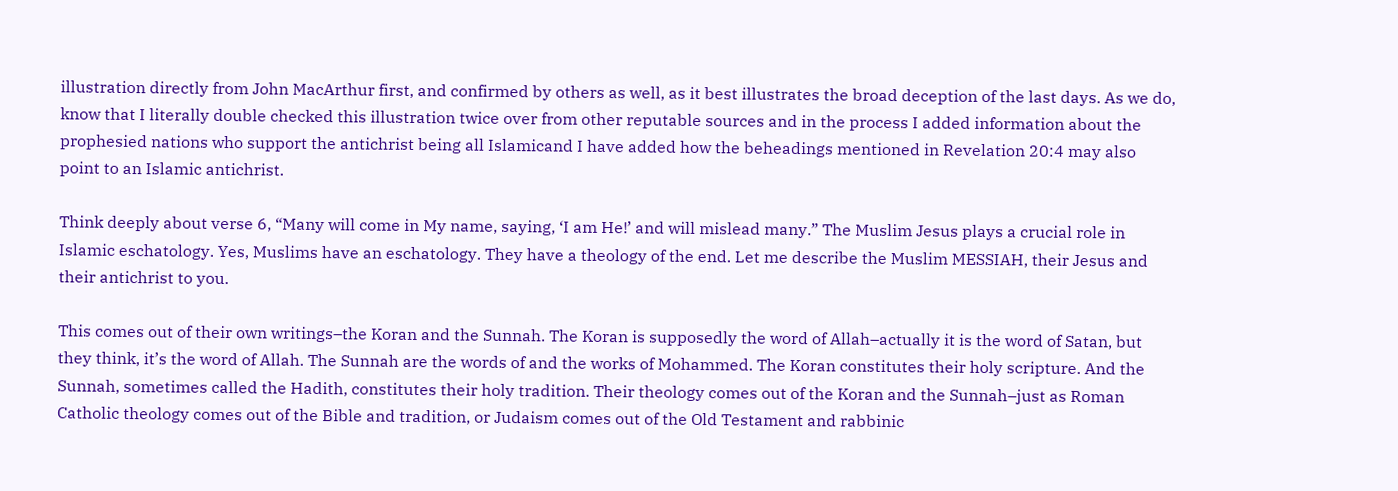illustration directly from John MacArthur first, and confirmed by others as well, as it best illustrates the broad deception of the last days. As we do, know that I literally double checked this illustration twice over from other reputable sources and in the process I added information about the prophesied nations who support the antichrist being all Islamicand I have added how the beheadings mentioned in Revelation 20:4 may also point to an Islamic antichrist.

Think deeply about verse 6, “Many will come in My name, saying, ‘I am He!’ and will mislead many.” The Muslim Jesus plays a crucial role in Islamic eschatology. Yes, Muslims have an eschatology. They have a theology of the end. Let me describe the Muslim MESSIAH, their Jesus and their antichrist to you.

This comes out of their own writings–the Koran and the Sunnah. The Koran is supposedly the word of Allah–actually it is the word of Satan, but they think, it’s the word of Allah. The Sunnah are the words of and the works of Mohammed. The Koran constitutes their holy scripture. And the Sunnah, sometimes called the Hadith, constitutes their holy tradition. Their theology comes out of the Koran and the Sunnah–just as Roman Catholic theology comes out of the Bible and tradition, or Judaism comes out of the Old Testament and rabbinic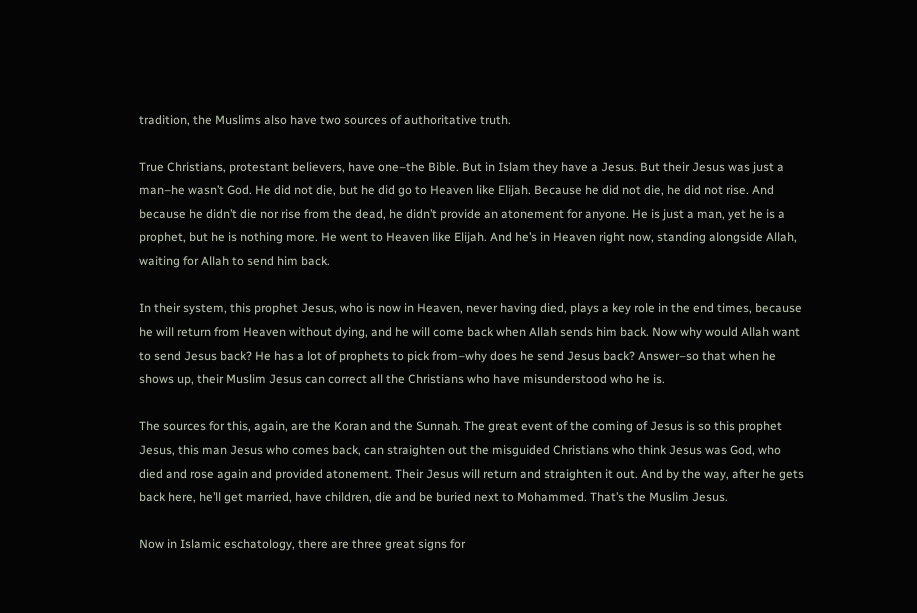tradition, the Muslims also have two sources of authoritative truth.

True Christians, protestant believers, have one–the Bible. But in Islam they have a Jesus. But their Jesus was just a man–he wasn’t God. He did not die, but he did go to Heaven like Elijah. Because he did not die, he did not rise. And because he didn’t die nor rise from the dead, he didn’t provide an atonement for anyone. He is just a man, yet he is a prophet, but he is nothing more. He went to Heaven like Elijah. And he’s in Heaven right now, standing alongside Allah, waiting for Allah to send him back.

In their system, this prophet Jesus, who is now in Heaven, never having died, plays a key role in the end times, because he will return from Heaven without dying, and he will come back when Allah sends him back. Now why would Allah want to send Jesus back? He has a lot of prophets to pick from–why does he send Jesus back? Answer–so that when he shows up, their Muslim Jesus can correct all the Christians who have misunderstood who he is.

The sources for this, again, are the Koran and the Sunnah. The great event of the coming of Jesus is so this prophet Jesus, this man Jesus who comes back, can straighten out the misguided Christians who think Jesus was God, who died and rose again and provided atonement. Their Jesus will return and straighten it out. And by the way, after he gets back here, he’ll get married, have children, die and be buried next to Mohammed. That’s the Muslim Jesus.

Now in Islamic eschatology, there are three great signs for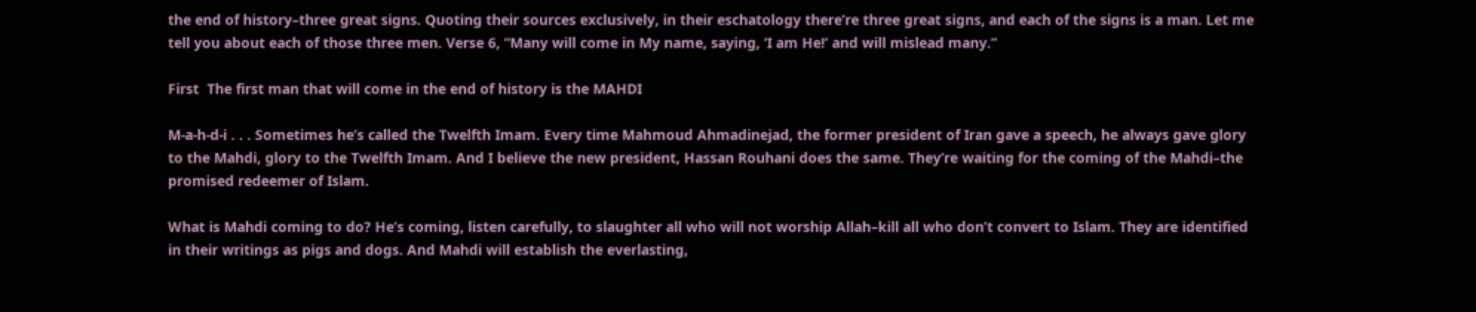the end of history–three great signs. Quoting their sources exclusively, in their eschatology there’re three great signs, and each of the signs is a man. Let me tell you about each of those three men. Verse 6, “Many will come in My name, saying, ‘I am He!’ and will mislead many.”

First  The first man that will come in the end of history is the MAHDI

M-a-h-d-i . . . Sometimes he’s called the Twelfth Imam. Every time Mahmoud Ahmadinejad, the former president of Iran gave a speech, he always gave glory to the Mahdi, glory to the Twelfth Imam. And I believe the new president, Hassan Rouhani does the same. They’re waiting for the coming of the Mahdi–the promised redeemer of Islam.

What is Mahdi coming to do? He’s coming, listen carefully, to slaughter all who will not worship Allah–kill all who don’t convert to Islam. They are identified in their writings as pigs and dogs. And Mahdi will establish the everlasting,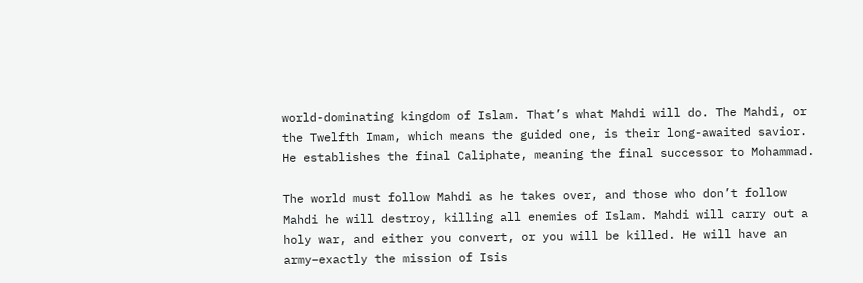world-dominating kingdom of Islam. That’s what Mahdi will do. The Mahdi, or the Twelfth Imam, which means the guided one, is their long-awaited savior. He establishes the final Caliphate, meaning the final successor to Mohammad.

The world must follow Mahdi as he takes over, and those who don’t follow Mahdi he will destroy, killing all enemies of Islam. Mahdi will carry out a holy war, and either you convert, or you will be killed. He will have an army–exactly the mission of Isis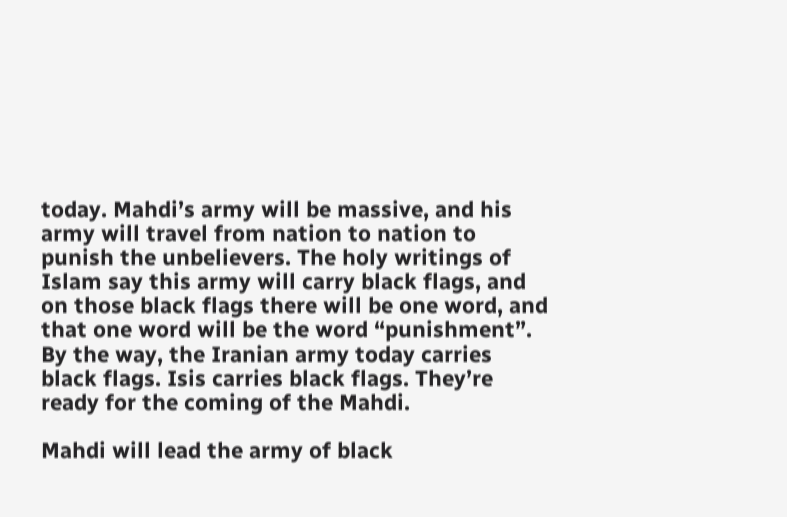today. Mahdi’s army will be massive, and his army will travel from nation to nation to punish the unbelievers. The holy writings of Islam say this army will carry black flags, and on those black flags there will be one word, and that one word will be the word “punishment”. By the way, the Iranian army today carries black flags. Isis carries black flags. They’re ready for the coming of the Mahdi.

Mahdi will lead the army of black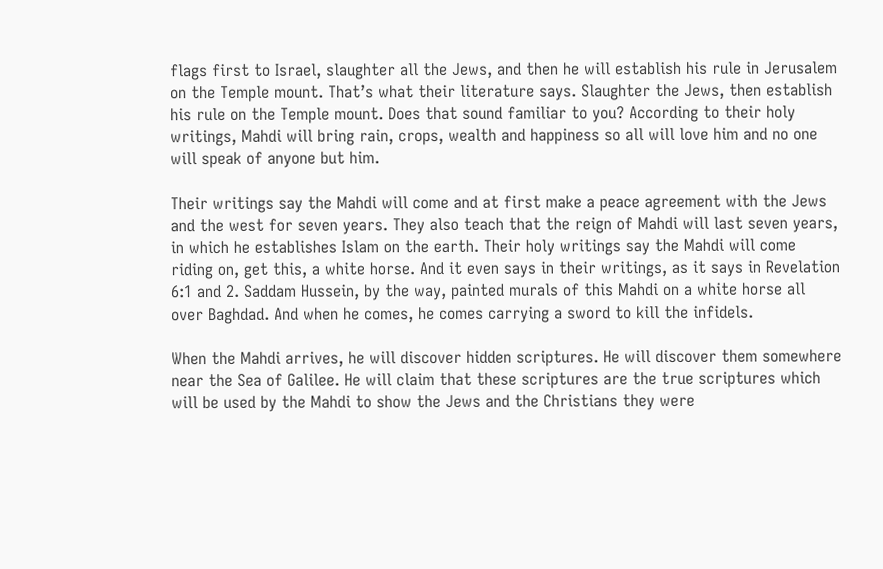flags first to Israel, slaughter all the Jews, and then he will establish his rule in Jerusalem on the Temple mount. That’s what their literature says. Slaughter the Jews, then establish his rule on the Temple mount. Does that sound familiar to you? According to their holy writings, Mahdi will bring rain, crops, wealth and happiness so all will love him and no one will speak of anyone but him.

Their writings say the Mahdi will come and at first make a peace agreement with the Jews and the west for seven years. They also teach that the reign of Mahdi will last seven years, in which he establishes Islam on the earth. Their holy writings say the Mahdi will come riding on, get this, a white horse. And it even says in their writings, as it says in Revelation 6:1 and 2. Saddam Hussein, by the way, painted murals of this Mahdi on a white horse all over Baghdad. And when he comes, he comes carrying a sword to kill the infidels.

When the Mahdi arrives, he will discover hidden scriptures. He will discover them somewhere near the Sea of Galilee. He will claim that these scriptures are the true scriptures which will be used by the Mahdi to show the Jews and the Christians they were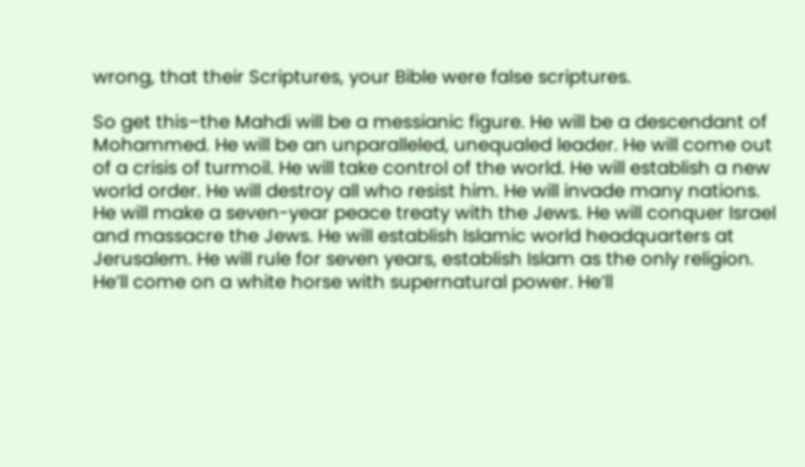wrong, that their Scriptures, your Bible were false scriptures.

So get this–the Mahdi will be a messianic figure. He will be a descendant of Mohammed. He will be an unparalleled, unequaled leader. He will come out of a crisis of turmoil. He will take control of the world. He will establish a new world order. He will destroy all who resist him. He will invade many nations. He will make a seven-year peace treaty with the Jews. He will conquer Israel and massacre the Jews. He will establish Islamic world headquarters at Jerusalem. He will rule for seven years, establish Islam as the only religion. He’ll come on a white horse with supernatural power. He’ll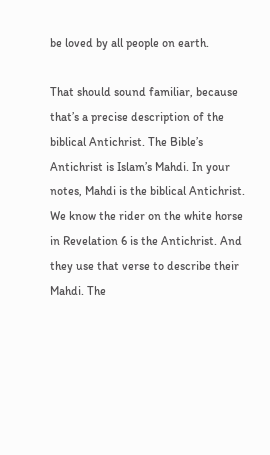be loved by all people on earth.

That should sound familiar, because that’s a precise description of the biblical Antichrist. The Bible’s Antichrist is Islam’s Mahdi. In your notes, Mahdi is the biblical Antichrist. We know the rider on the white horse in Revelation 6 is the Antichrist. And they use that verse to describe their Mahdi. The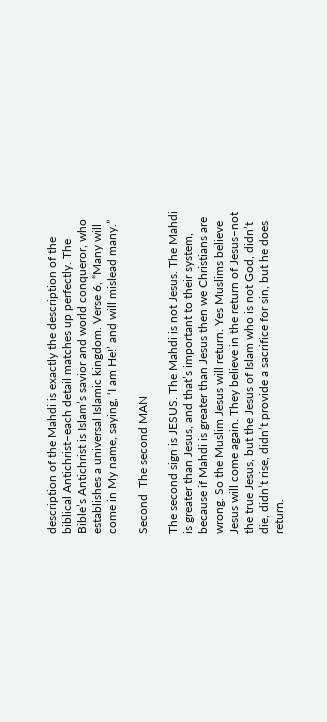description of the Mahdi is exactly the description of the biblical Antichrist–each detail matches up perfectly. The Bible’s Antichrist is Islam’s savior and world conqueror, who establishes a universal Islamic kingdom. Verse 6, “Many will come in My name, saying, ‘I am He!’ and will mislead many.”

Second  The second MAN

The second sign is JESUS. The Mahdi is not Jesus. The Mahdi is greater than Jesus, and that’s important to their system, because if Mahdi is greater than Jesus then we Christians are wrong. So the Muslim Jesus will return. Yes Muslims believe Jesus will come again. They believe in the return of Jesus–not the true Jesus, but the Jesus of Islam who is not God, didn’t die, didn’t rise, didn’t provide a sacrifice for sin, but he does return.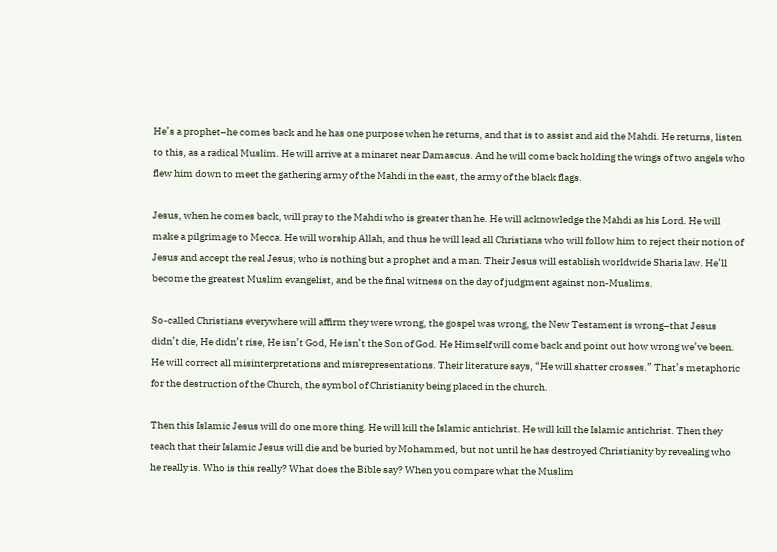He’s a prophet–he comes back and he has one purpose when he returns, and that is to assist and aid the Mahdi. He returns, listen to this, as a radical Muslim. He will arrive at a minaret near Damascus. And he will come back holding the wings of two angels who flew him down to meet the gathering army of the Mahdi in the east, the army of the black flags.

Jesus, when he comes back, will pray to the Mahdi who is greater than he. He will acknowledge the Mahdi as his Lord. He will make a pilgrimage to Mecca. He will worship Allah, and thus he will lead all Christians who will follow him to reject their notion of Jesus and accept the real Jesus, who is nothing but a prophet and a man. Their Jesus will establish worldwide Sharia law. He’ll become the greatest Muslim evangelist, and be the final witness on the day of judgment against non-Muslims.

So-called Christians everywhere will affirm they were wrong, the gospel was wrong, the New Testament is wrong–that Jesus didn’t die, He didn’t rise, He isn’t God, He isn’t the Son of God. He Himself will come back and point out how wrong we’ve been. He will correct all misinterpretations and misrepresentations. Their literature says, “He will shatter crosses.” That’s metaphoric for the destruction of the Church, the symbol of Christianity being placed in the church.

Then this Islamic Jesus will do one more thing. He will kill the Islamic antichrist. He will kill the Islamic antichrist. Then they teach that their Islamic Jesus will die and be buried by Mohammed, but not until he has destroyed Christianity by revealing who he really is. Who is this really? What does the Bible say? When you compare what the Muslim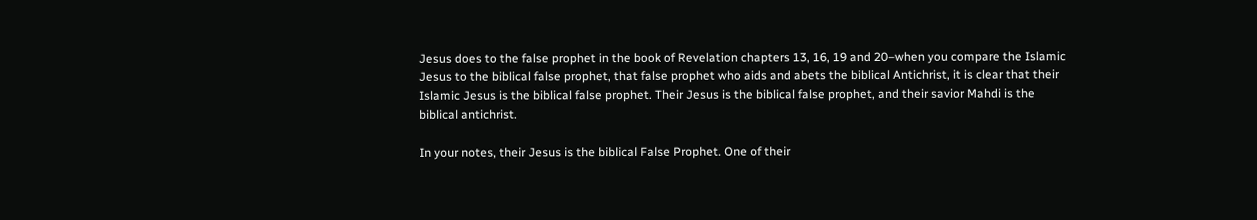Jesus does to the false prophet in the book of Revelation chapters 13, 16, 19 and 20–when you compare the Islamic Jesus to the biblical false prophet, that false prophet who aids and abets the biblical Antichrist, it is clear that their Islamic Jesus is the biblical false prophet. Their Jesus is the biblical false prophet, and their savior Mahdi is the biblical antichrist.

In your notes, their Jesus is the biblical False Prophet. One of their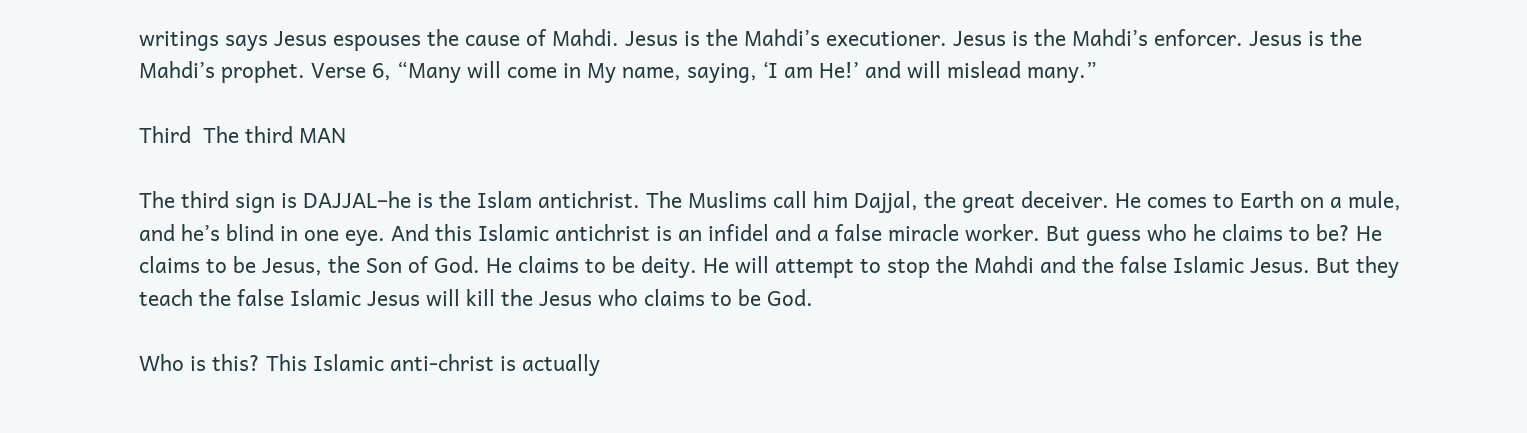writings says Jesus espouses the cause of Mahdi. Jesus is the Mahdi’s executioner. Jesus is the Mahdi’s enforcer. Jesus is the Mahdi’s prophet. Verse 6, “Many will come in My name, saying, ‘I am He!’ and will mislead many.”

Third  The third MAN

The third sign is DAJJAL–he is the Islam antichrist. The Muslims call him Dajjal, the great deceiver. He comes to Earth on a mule, and he’s blind in one eye. And this Islamic antichrist is an infidel and a false miracle worker. But guess who he claims to be? He claims to be Jesus, the Son of God. He claims to be deity. He will attempt to stop the Mahdi and the false Islamic Jesus. But they teach the false Islamic Jesus will kill the Jesus who claims to be God.

Who is this? This Islamic anti-christ is actually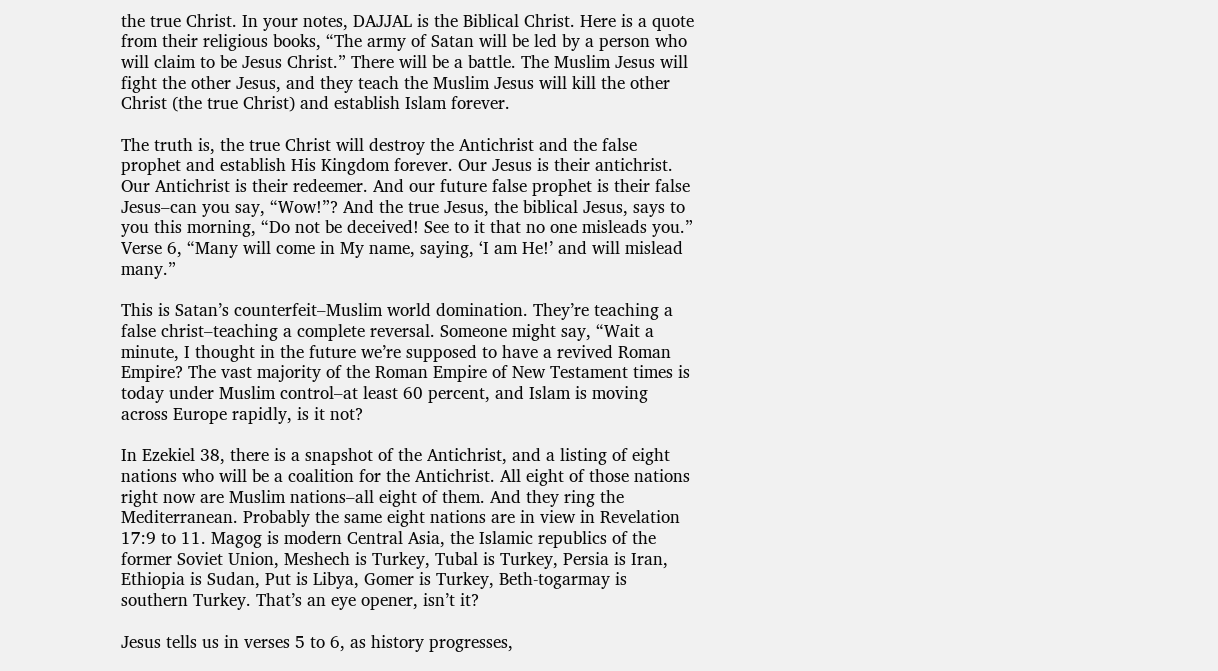the true Christ. In your notes, DAJJAL is the Biblical Christ. Here is a quote from their religious books, “The army of Satan will be led by a person who will claim to be Jesus Christ.” There will be a battle. The Muslim Jesus will fight the other Jesus, and they teach the Muslim Jesus will kill the other Christ (the true Christ) and establish Islam forever.

The truth is, the true Christ will destroy the Antichrist and the false prophet and establish His Kingdom forever. Our Jesus is their antichrist. Our Antichrist is their redeemer. And our future false prophet is their false Jesus–can you say, “Wow!”? And the true Jesus, the biblical Jesus, says to you this morning, “Do not be deceived! See to it that no one misleads you.” Verse 6, “Many will come in My name, saying, ‘I am He!’ and will mislead many.”

This is Satan’s counterfeit–Muslim world domination. They’re teaching a false christ–teaching a complete reversal. Someone might say, “Wait a minute, I thought in the future we’re supposed to have a revived Roman Empire? The vast majority of the Roman Empire of New Testament times is today under Muslim control–at least 60 percent, and Islam is moving across Europe rapidly, is it not?

In Ezekiel 38, there is a snapshot of the Antichrist, and a listing of eight nations who will be a coalition for the Antichrist. All eight of those nations right now are Muslim nations–all eight of them. And they ring the Mediterranean. Probably the same eight nations are in view in Revelation 17:9 to 11. Magog is modern Central Asia, the Islamic republics of the former Soviet Union, Meshech is Turkey, Tubal is Turkey, Persia is Iran, Ethiopia is Sudan, Put is Libya, Gomer is Turkey, Beth-togarmay is southern Turkey. That’s an eye opener, isn’t it?

Jesus tells us in verses 5 to 6, as history progresses,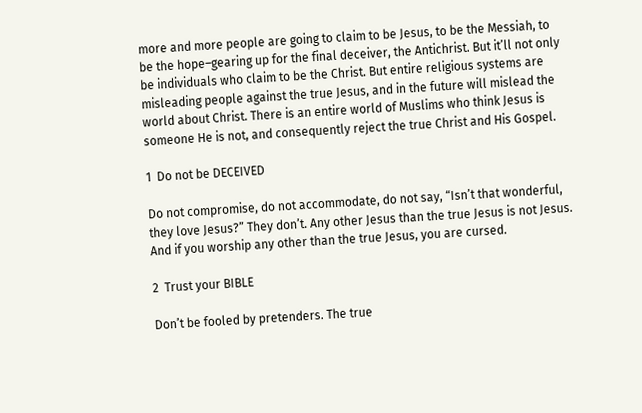more and more people are going to claim to be Jesus, to be the Messiah, to be the hope–gearing up for the final deceiver, the Antichrist. But it’ll not only be individuals who claim to be the Christ. But entire religious systems are misleading people against the true Jesus, and in the future will mislead the world about Christ. There is an entire world of Muslims who think Jesus is someone He is not, and consequently reject the true Christ and His Gospel.

1  Do not be DECEIVED

Do not compromise, do not accommodate, do not say, “Isn’t that wonderful, they love Jesus?” They don’t. Any other Jesus than the true Jesus is not Jesus. And if you worship any other than the true Jesus, you are cursed.

2  Trust your BIBLE

Don’t be fooled by pretenders. The true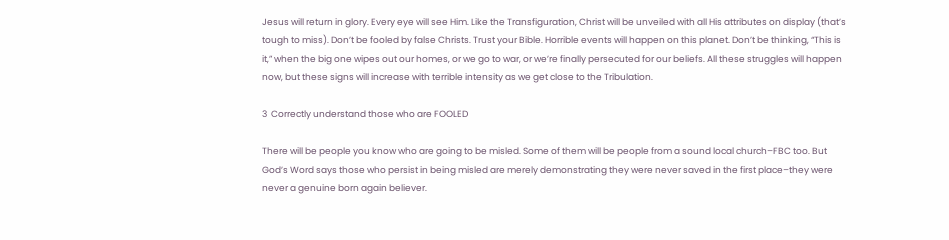Jesus will return in glory. Every eye will see Him. Like the Transfiguration, Christ will be unveiled with all His attributes on display (that’s tough to miss). Don’t be fooled by false Christs. Trust your Bible. Horrible events will happen on this planet. Don’t be thinking, “This is it,” when the big one wipes out our homes, or we go to war, or we’re finally persecuted for our beliefs. All these struggles will happen now, but these signs will increase with terrible intensity as we get close to the Tribulation.

3  Correctly understand those who are FOOLED

There will be people you know who are going to be misled. Some of them will be people from a sound local church–FBC too. But God’s Word says those who persist in being misled are merely demonstrating they were never saved in the first place–they were never a genuine born again believer.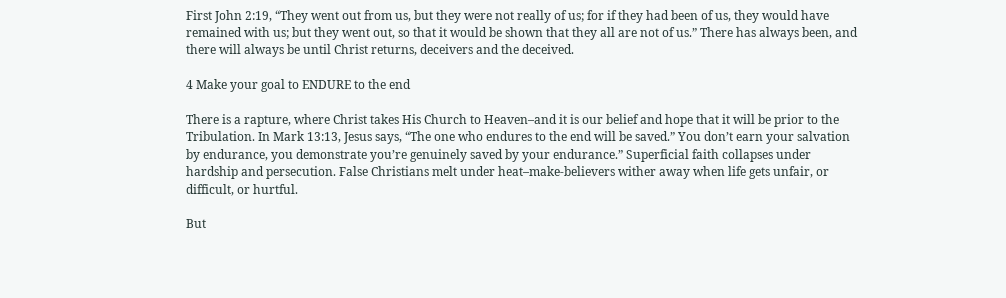First John 2:19, “They went out from us, but they were not really of us; for if they had been of us, they would have remained with us; but they went out, so that it would be shown that they all are not of us.” There has always been, and there will always be until Christ returns, deceivers and the deceived.

4 Make your goal to ENDURE to the end

There is a rapture, where Christ takes His Church to Heaven–and it is our belief and hope that it will be prior to the Tribulation. In Mark 13:13, Jesus says, “The one who endures to the end will be saved.” You don’t earn your salvation by endurance, you demonstrate you’re genuinely saved by your endurance.” Superficial faith collapses under hardship and persecution. False Christians melt under heat–make-believers wither away when life gets unfair, or difficult, or hurtful.

But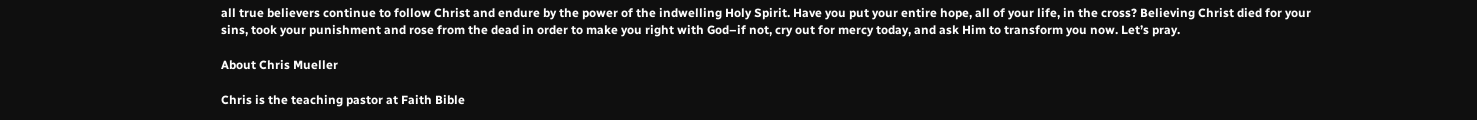all true believers continue to follow Christ and endure by the power of the indwelling Holy Spirit. Have you put your entire hope, all of your life, in the cross? Believing Christ died for your sins, took your punishment and rose from the dead in order to make you right with God–if not, cry out for mercy today, and ask Him to transform you now. Let’s pray.

About Chris Mueller

Chris is the teaching pastor at Faith Bible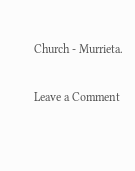Church - Murrieta.

Leave a Comment